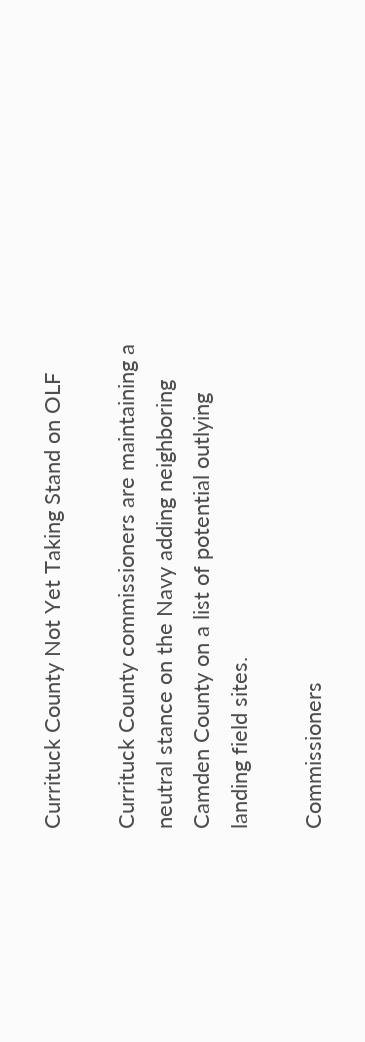Currituck County Not Yet Taking Stand on OLF

Currituck County commissioners are maintaining a neutral stance on the Navy adding neighboring Camden County on a list of potential outlying landing field sites.

Commissioners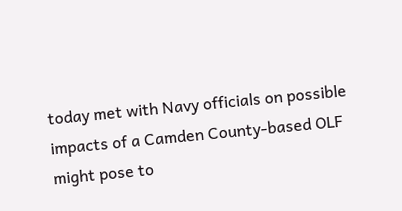today met with Navy officials on possible impacts of a Camden County-based OLF might pose to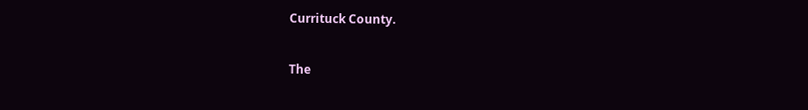Currituck County.

The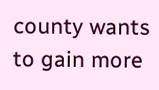county wants to gain more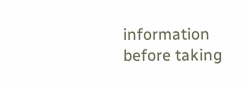information before taking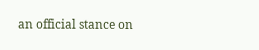an official stance on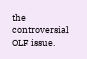the controversial OLF issue.